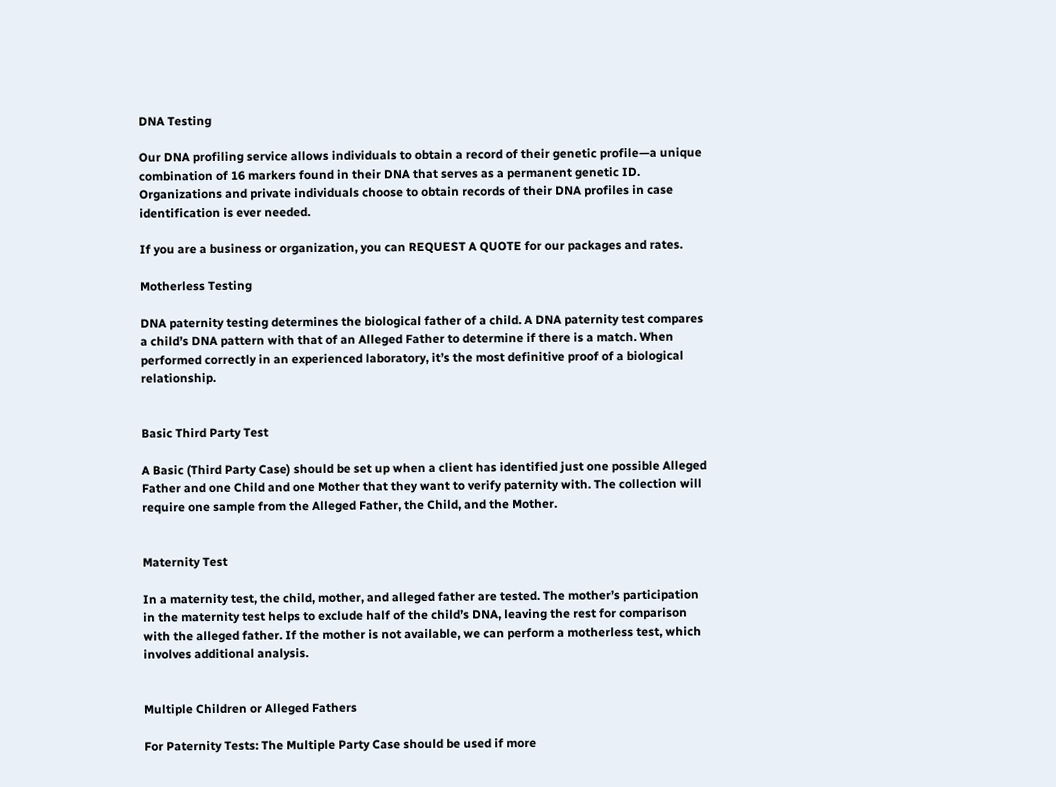DNA Testing

Our DNA profiling service allows individuals to obtain a record of their genetic profile—a unique combination of 16 markers found in their DNA that serves as a permanent genetic ID. Organizations and private individuals choose to obtain records of their DNA profiles in case identification is ever needed.

If you are a business or organization, you can REQUEST A QUOTE for our packages and rates.

Motherless Testing

DNA paternity testing determines the biological father of a child. A DNA paternity test compares a child’s DNA pattern with that of an Alleged Father to determine if there is a match. When performed correctly in an experienced laboratory, it’s the most definitive proof of a biological relationship.


Basic Third Party Test

A Basic (Third Party Case) should be set up when a client has identified just one possible Alleged Father and one Child and one Mother that they want to verify paternity with. The collection will require one sample from the Alleged Father, the Child, and the Mother.


Maternity Test

In a maternity test, the child, mother, and alleged father are tested. The mother’s participation in the maternity test helps to exclude half of the child’s DNA, leaving the rest for comparison with the alleged father. If the mother is not available, we can perform a motherless test, which involves additional analysis.


Multiple Children or Alleged Fathers

For Paternity Tests: The Multiple Party Case should be used if more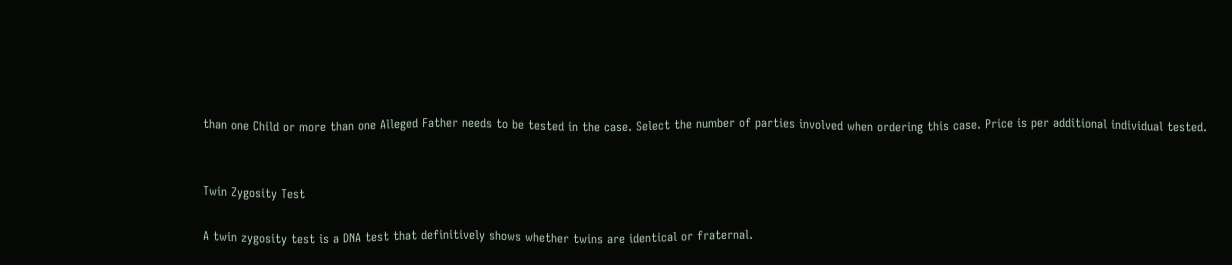than one Child or more than one Alleged Father needs to be tested in the case. Select the number of parties involved when ordering this case. Price is per additional individual tested.


Twin Zygosity Test

A twin zygosity test is a DNA test that definitively shows whether twins are identical or fraternal.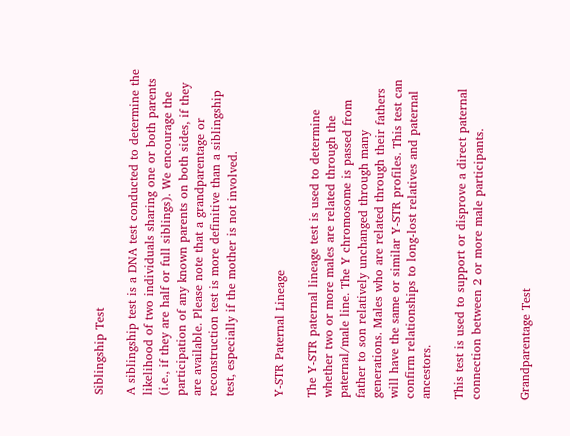Siblingship Test

A siblingship test is a DNA test conducted to determine the likelihood of two individuals sharing one or both parents (i.e., if they are half or full siblings). We encourage the participation of any known parents on both sides, if they are available. Please note that a grandparentage or reconstruction test is more definitive than a siblingship test, especially if the mother is not involved.


Y-STR Paternal Lineage

The Y-STR paternal lineage test is used to determine whether two or more males are related through the paternal/male line. The Y chromosome is passed from father to son relatively unchanged through many generations. Males who are related through their fathers will have the same or similar Y-STR profiles. This test can confirm relationships to long-lost relatives and paternal ancestors.

This test is used to support or disprove a direct paternal connection between 2 or more male participants.


Grandparentage Test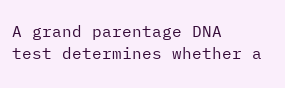A grand parentage DNA test determines whether a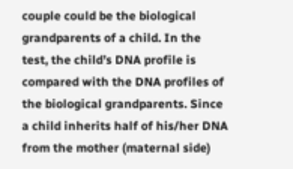couple could be the biological grandparents of a child. In the test, the child’s DNA profile is compared with the DNA profiles of the biological grandparents. Since a child inherits half of his/her DNA from the mother (maternal side)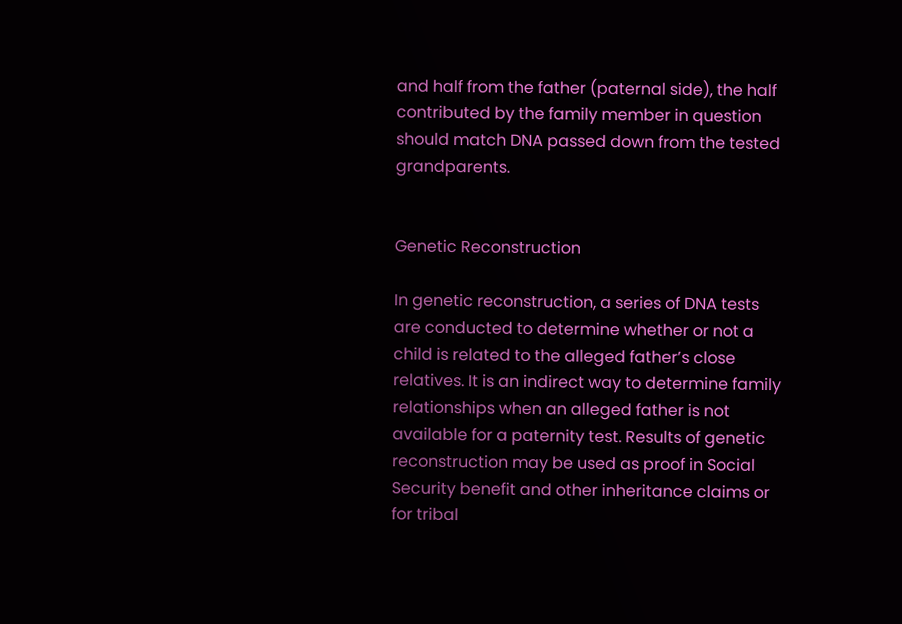and half from the father (paternal side), the half contributed by the family member in question should match DNA passed down from the tested grandparents.


Genetic Reconstruction

In genetic reconstruction, a series of DNA tests are conducted to determine whether or not a child is related to the alleged father’s close relatives. It is an indirect way to determine family relationships when an alleged father is not available for a paternity test. Results of genetic reconstruction may be used as proof in Social Security benefit and other inheritance claims or for tribal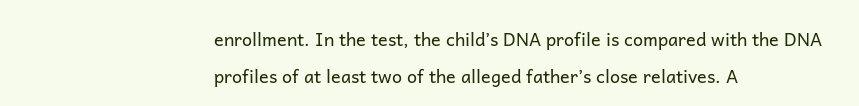enrollment. In the test, the child’s DNA profile is compared with the DNA profiles of at least two of the alleged father’s close relatives. A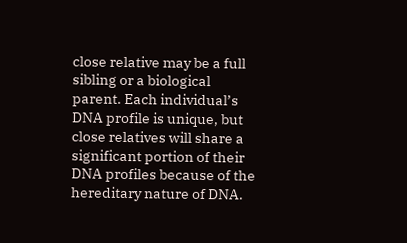close relative may be a full sibling or a biological parent. Each individual’s DNA profile is unique, but close relatives will share a significant portion of their DNA profiles because of the hereditary nature of DNA.